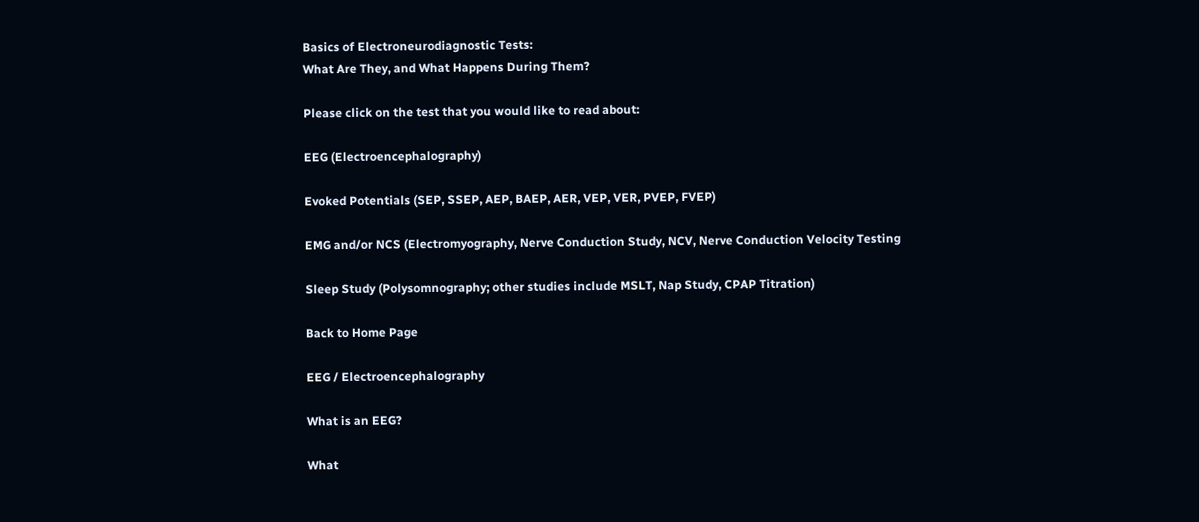Basics of Electroneurodiagnostic Tests:
What Are They, and What Happens During Them?

Please click on the test that you would like to read about:

EEG (Electroencephalography)

Evoked Potentials (SEP, SSEP, AEP, BAEP, AER, VEP, VER, PVEP, FVEP)

EMG and/or NCS (Electromyography, Nerve Conduction Study, NCV, Nerve Conduction Velocity Testing

Sleep Study (Polysomnography; other studies include MSLT, Nap Study, CPAP Titration)

Back to Home Page

EEG / Electroencephalography

What is an EEG?

What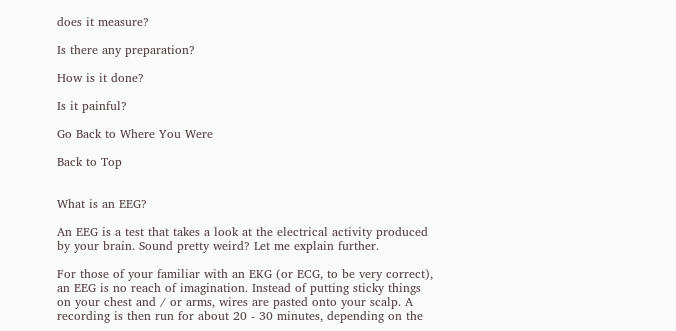does it measure?

Is there any preparation?

How is it done?

Is it painful?

Go Back to Where You Were

Back to Top


What is an EEG?

An EEG is a test that takes a look at the electrical activity produced by your brain. Sound pretty weird? Let me explain further.

For those of your familiar with an EKG (or ECG, to be very correct), an EEG is no reach of imagination. Instead of putting sticky things on your chest and / or arms, wires are pasted onto your scalp. A recording is then run for about 20 - 30 minutes, depending on the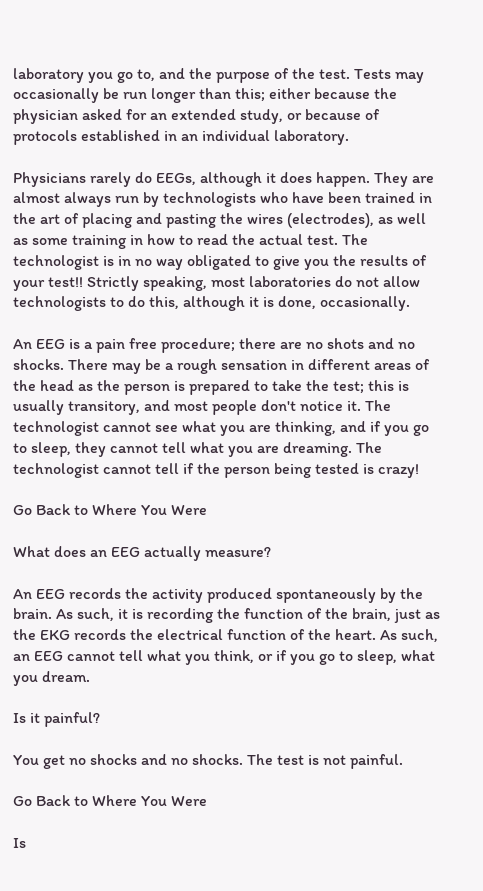laboratory you go to, and the purpose of the test. Tests may occasionally be run longer than this; either because the physician asked for an extended study, or because of protocols established in an individual laboratory.

Physicians rarely do EEGs, although it does happen. They are almost always run by technologists who have been trained in the art of placing and pasting the wires (electrodes), as well as some training in how to read the actual test. The technologist is in no way obligated to give you the results of your test!! Strictly speaking, most laboratories do not allow technologists to do this, although it is done, occasionally.

An EEG is a pain free procedure; there are no shots and no shocks. There may be a rough sensation in different areas of the head as the person is prepared to take the test; this is usually transitory, and most people don't notice it. The technologist cannot see what you are thinking, and if you go to sleep, they cannot tell what you are dreaming. The technologist cannot tell if the person being tested is crazy!

Go Back to Where You Were

What does an EEG actually measure?

An EEG records the activity produced spontaneously by the brain. As such, it is recording the function of the brain, just as the EKG records the electrical function of the heart. As such, an EEG cannot tell what you think, or if you go to sleep, what you dream.

Is it painful?

You get no shocks and no shocks. The test is not painful.

Go Back to Where You Were

Is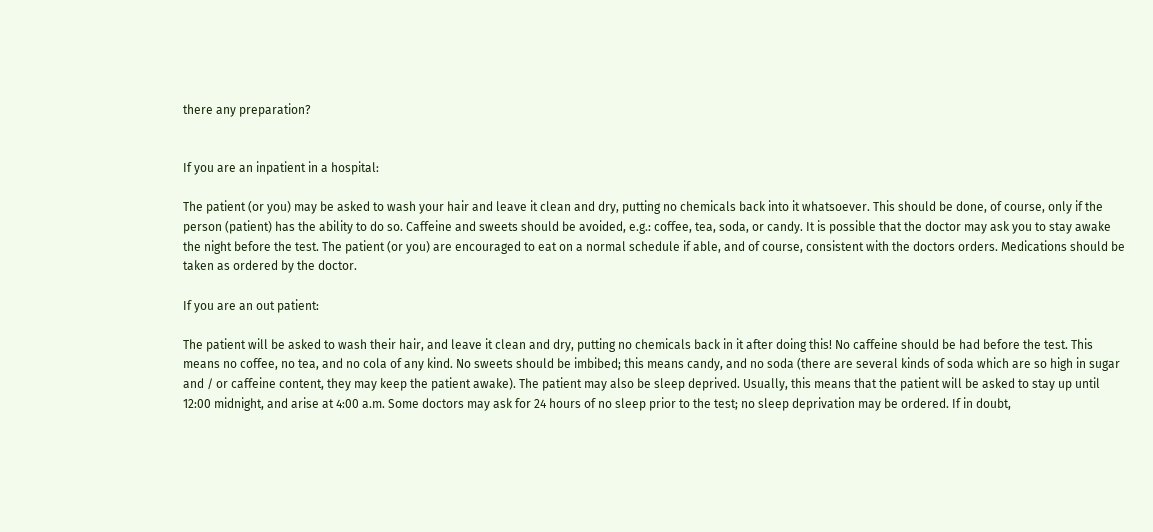there any preparation?


If you are an inpatient in a hospital:

The patient (or you) may be asked to wash your hair and leave it clean and dry, putting no chemicals back into it whatsoever. This should be done, of course, only if the person (patient) has the ability to do so. Caffeine and sweets should be avoided, e.g.: coffee, tea, soda, or candy. It is possible that the doctor may ask you to stay awake the night before the test. The patient (or you) are encouraged to eat on a normal schedule if able, and of course, consistent with the doctors orders. Medications should be taken as ordered by the doctor.

If you are an out patient:

The patient will be asked to wash their hair, and leave it clean and dry, putting no chemicals back in it after doing this! No caffeine should be had before the test. This means no coffee, no tea, and no cola of any kind. No sweets should be imbibed; this means candy, and no soda (there are several kinds of soda which are so high in sugar and / or caffeine content, they may keep the patient awake). The patient may also be sleep deprived. Usually, this means that the patient will be asked to stay up until 12:00 midnight, and arise at 4:00 a.m. Some doctors may ask for 24 hours of no sleep prior to the test; no sleep deprivation may be ordered. If in doubt,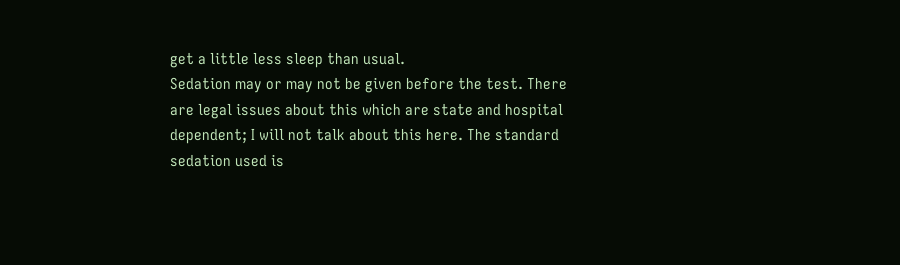get a little less sleep than usual.
Sedation may or may not be given before the test. There are legal issues about this which are state and hospital dependent; I will not talk about this here. The standard sedation used is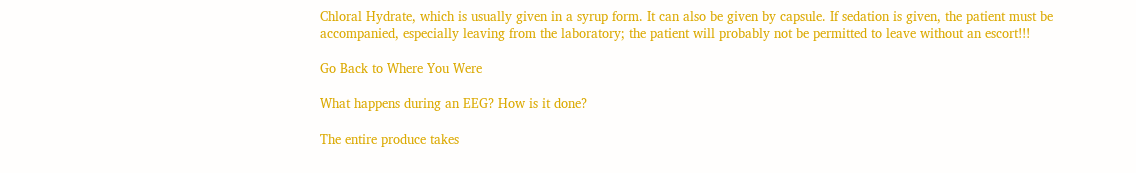Chloral Hydrate, which is usually given in a syrup form. It can also be given by capsule. If sedation is given, the patient must be accompanied, especially leaving from the laboratory; the patient will probably not be permitted to leave without an escort!!!

Go Back to Where You Were

What happens during an EEG? How is it done?

The entire produce takes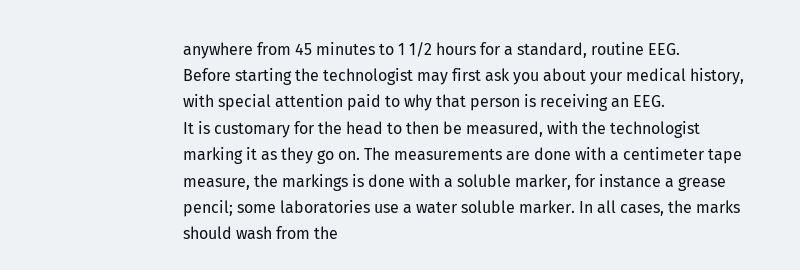anywhere from 45 minutes to 1 1/2 hours for a standard, routine EEG.
Before starting the technologist may first ask you about your medical history, with special attention paid to why that person is receiving an EEG.
It is customary for the head to then be measured, with the technologist marking it as they go on. The measurements are done with a centimeter tape measure, the markings is done with a soluble marker, for instance a grease pencil; some laboratories use a water soluble marker. In all cases, the marks should wash from the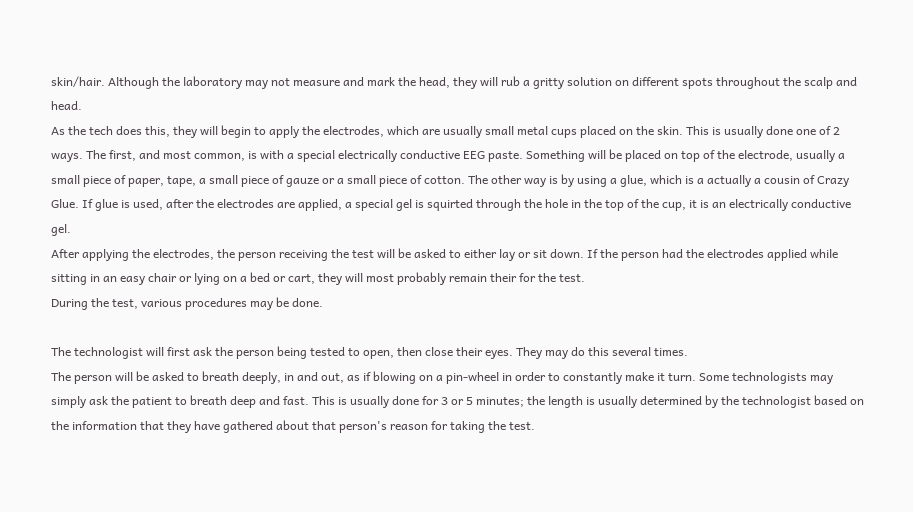skin/hair. Although the laboratory may not measure and mark the head, they will rub a gritty solution on different spots throughout the scalp and head.
As the tech does this, they will begin to apply the electrodes, which are usually small metal cups placed on the skin. This is usually done one of 2 ways. The first, and most common, is with a special electrically conductive EEG paste. Something will be placed on top of the electrode, usually a small piece of paper, tape, a small piece of gauze or a small piece of cotton. The other way is by using a glue, which is a actually a cousin of Crazy Glue. If glue is used, after the electrodes are applied, a special gel is squirted through the hole in the top of the cup, it is an electrically conductive gel.
After applying the electrodes, the person receiving the test will be asked to either lay or sit down. If the person had the electrodes applied while sitting in an easy chair or lying on a bed or cart, they will most probably remain their for the test.
During the test, various procedures may be done.

The technologist will first ask the person being tested to open, then close their eyes. They may do this several times.
The person will be asked to breath deeply, in and out, as if blowing on a pin-wheel in order to constantly make it turn. Some technologists may simply ask the patient to breath deep and fast. This is usually done for 3 or 5 minutes; the length is usually determined by the technologist based on the information that they have gathered about that person's reason for taking the test.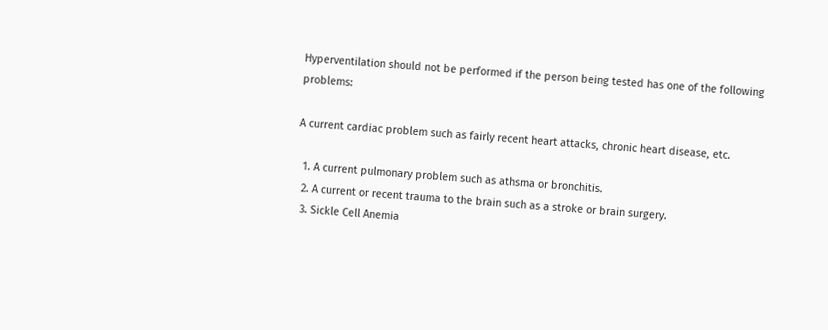Hyperventilation should not be performed if the person being tested has one of the following problems:

A current cardiac problem such as fairly recent heart attacks, chronic heart disease, etc.

  1. A current pulmonary problem such as athsma or bronchitis.
  2. A current or recent trauma to the brain such as a stroke or brain surgery.
  3. Sickle Cell Anemia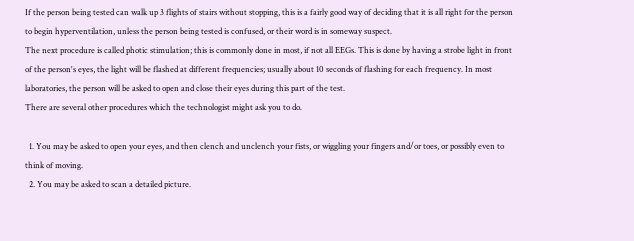If the person being tested can walk up 3 flights of stairs without stopping, this is a fairly good way of deciding that it is all right for the person to begin hyperventilation, unless the person being tested is confused, or their word is in someway suspect.
The next procedure is called photic stimulation; this is commonly done in most, if not all EEGs. This is done by having a strobe light in front of the person's eyes, the light will be flashed at different frequencies; usually about 10 seconds of flashing for each frequency. In most laboratories, the person will be asked to open and close their eyes during this part of the test.
There are several other procedures which the technologist might ask you to do.

  1. You may be asked to open your eyes, and then clench and unclench your fists, or wiggling your fingers and/or toes, or possibly even to think of moving.
  2. You may be asked to scan a detailed picture.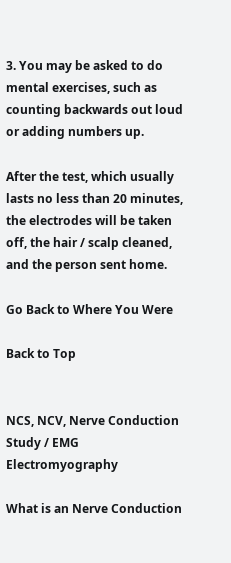3. You may be asked to do mental exercises, such as counting backwards out loud or adding numbers up.

After the test, which usually lasts no less than 20 minutes, the electrodes will be taken off, the hair / scalp cleaned, and the person sent home.

Go Back to Where You Were

Back to Top


NCS, NCV, Nerve Conduction Study / EMG Electromyography

What is an Nerve Conduction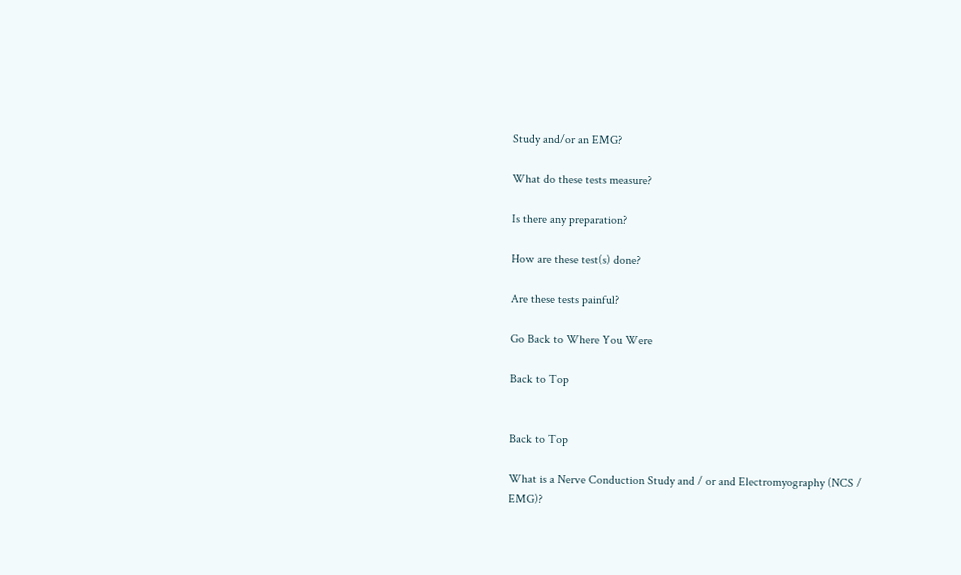Study and/or an EMG?

What do these tests measure?

Is there any preparation?

How are these test(s) done?

Are these tests painful?

Go Back to Where You Were

Back to Top


Back to Top

What is a Nerve Conduction Study and / or and Electromyography (NCS / EMG)?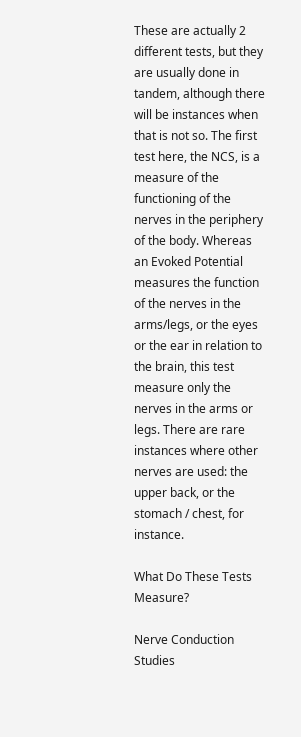These are actually 2 different tests, but they are usually done in tandem, although there will be instances when that is not so. The first test here, the NCS, is a measure of the functioning of the nerves in the periphery of the body. Whereas an Evoked Potential measures the function of the nerves in the arms/legs, or the eyes or the ear in relation to the brain, this test measure only the nerves in the arms or legs. There are rare instances where other nerves are used: the upper back, or the stomach / chest, for instance.

What Do These Tests Measure?

Nerve Conduction Studies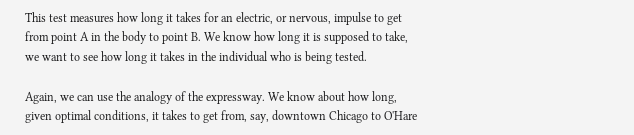This test measures how long it takes for an electric, or nervous, impulse to get from point A in the body to point B. We know how long it is supposed to take, we want to see how long it takes in the individual who is being tested.

Again, we can use the analogy of the expressway. We know about how long, given optimal conditions, it takes to get from, say, downtown Chicago to O'Hare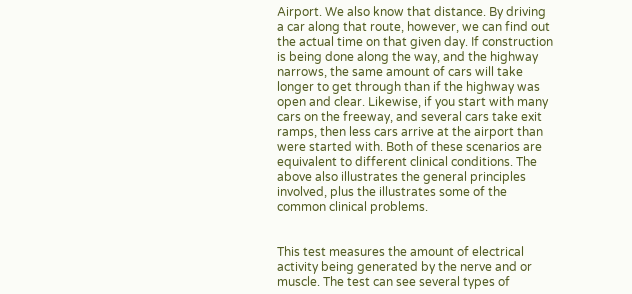Airport. We also know that distance. By driving a car along that route, however, we can find out the actual time on that given day. If construction is being done along the way, and the highway narrows, the same amount of cars will take longer to get through than if the highway was open and clear. Likewise, if you start with many cars on the freeway, and several cars take exit ramps, then less cars arrive at the airport than were started with. Both of these scenarios are equivalent to different clinical conditions. The above also illustrates the general principles involved, plus the illustrates some of the common clinical problems.


This test measures the amount of electrical activity being generated by the nerve and or muscle. The test can see several types of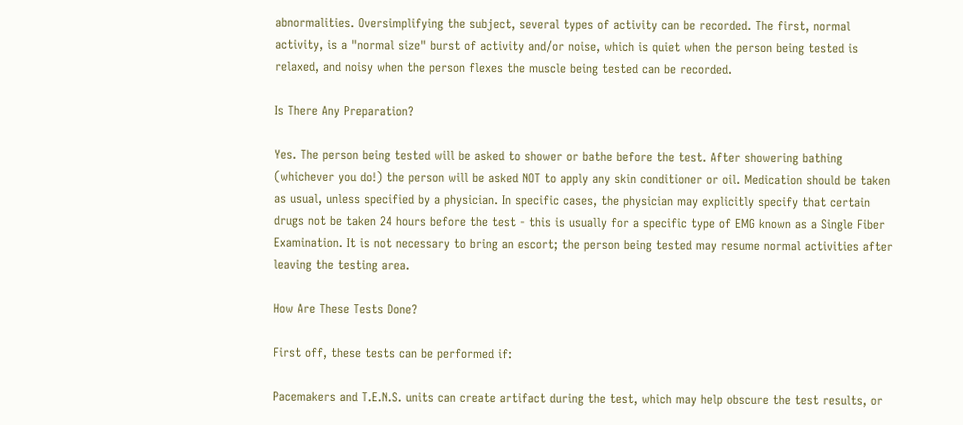abnormalities. Oversimplifying the subject, several types of activity can be recorded. The first, normal activity, is a "normal size" burst of activity and/or noise, which is quiet when the person being tested is relaxed, and noisy when the person flexes the muscle being tested can be recorded.

Is There Any Preparation?

Yes. The person being tested will be asked to shower or bathe before the test. After showering bathing (whichever you do!) the person will be asked NOT to apply any skin conditioner or oil. Medication should be taken as usual, unless specified by a physician. In specific cases, the physician may explicitly specify that certain drugs not be taken 24 hours before the test - this is usually for a specific type of EMG known as a Single Fiber Examination. It is not necessary to bring an escort; the person being tested may resume normal activities after leaving the testing area.

How Are These Tests Done?

First off, these tests can be performed if:

Pacemakers and T.E.N.S. units can create artifact during the test, which may help obscure the test results, or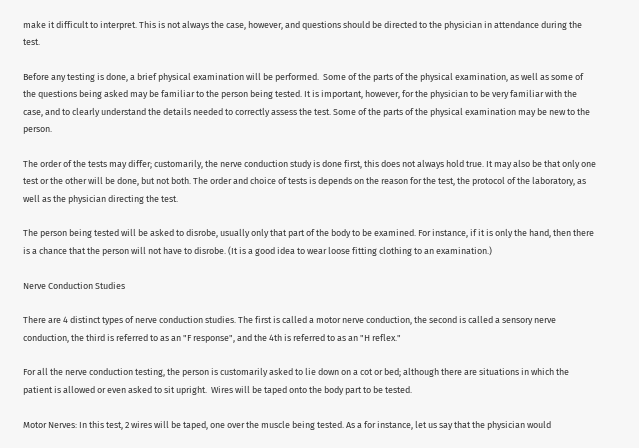make it difficult to interpret. This is not always the case, however, and questions should be directed to the physician in attendance during the test.

Before any testing is done, a brief physical examination will be performed.  Some of the parts of the physical examination, as well as some of the questions being asked may be familiar to the person being tested. It is important, however, for the physician to be very familiar with the case, and to clearly understand the details needed to correctly assess the test. Some of the parts of the physical examination may be new to the person.

The order of the tests may differ; customarily, the nerve conduction study is done first, this does not always hold true. It may also be that only one test or the other will be done, but not both. The order and choice of tests is depends on the reason for the test, the protocol of the laboratory, as well as the physician directing the test.

The person being tested will be asked to disrobe, usually only that part of the body to be examined. For instance, if it is only the hand, then there is a chance that the person will not have to disrobe. (It is a good idea to wear loose fitting clothing to an examination.)

Nerve Conduction Studies

There are 4 distinct types of nerve conduction studies. The first is called a motor nerve conduction, the second is called a sensory nerve conduction, the third is referred to as an "F response", and the 4th is referred to as an "H reflex."

For all the nerve conduction testing, the person is customarily asked to lie down on a cot or bed; although there are situations in which the patient is allowed or even asked to sit upright.  Wires will be taped onto the body part to be tested.

Motor Nerves: In this test, 2 wires will be taped, one over the muscle being tested. As a for instance, let us say that the physician would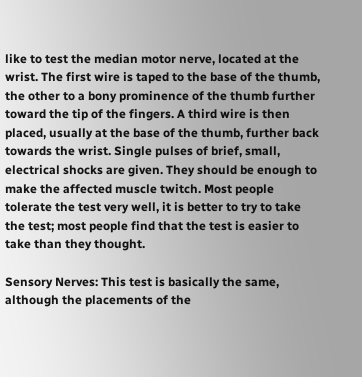like to test the median motor nerve, located at the wrist. The first wire is taped to the base of the thumb, the other to a bony prominence of the thumb further toward the tip of the fingers. A third wire is then placed, usually at the base of the thumb, further back towards the wrist. Single pulses of brief, small, electrical shocks are given. They should be enough to make the affected muscle twitch. Most people tolerate the test very well, it is better to try to take the test; most people find that the test is easier to take than they thought.

Sensory Nerves: This test is basically the same, although the placements of the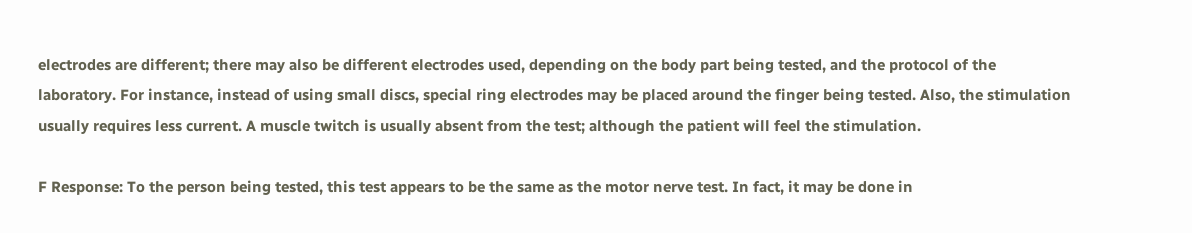electrodes are different; there may also be different electrodes used, depending on the body part being tested, and the protocol of the laboratory. For instance, instead of using small discs, special ring electrodes may be placed around the finger being tested. Also, the stimulation usually requires less current. A muscle twitch is usually absent from the test; although the patient will feel the stimulation.

F Response: To the person being tested, this test appears to be the same as the motor nerve test. In fact, it may be done in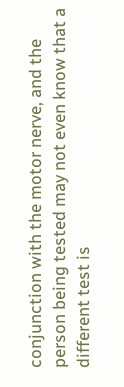conjunction with the motor nerve, and the person being tested may not even know that a different test is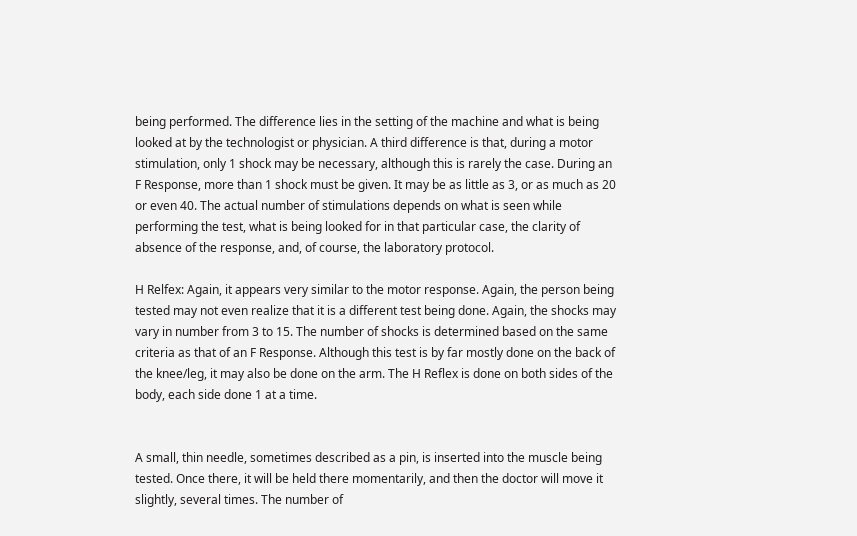being performed. The difference lies in the setting of the machine and what is being looked at by the technologist or physician. A third difference is that, during a motor stimulation, only 1 shock may be necessary, although this is rarely the case. During an F Response, more than 1 shock must be given. It may be as little as 3, or as much as 20 or even 40. The actual number of stimulations depends on what is seen while performing the test, what is being looked for in that particular case, the clarity of absence of the response, and, of course, the laboratory protocol.

H Relfex: Again, it appears very similar to the motor response. Again, the person being tested may not even realize that it is a different test being done. Again, the shocks may vary in number from 3 to 15. The number of shocks is determined based on the same criteria as that of an F Response. Although this test is by far mostly done on the back of the knee/leg, it may also be done on the arm. The H Reflex is done on both sides of the body, each side done 1 at a time.


A small, thin needle, sometimes described as a pin, is inserted into the muscle being tested. Once there, it will be held there momentarily, and then the doctor will move it slightly, several times. The number of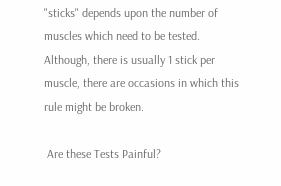"sticks" depends upon the number of muscles which need to be tested. Although, there is usually 1 stick per muscle, there are occasions in which this rule might be broken.

 Are these Tests Painful?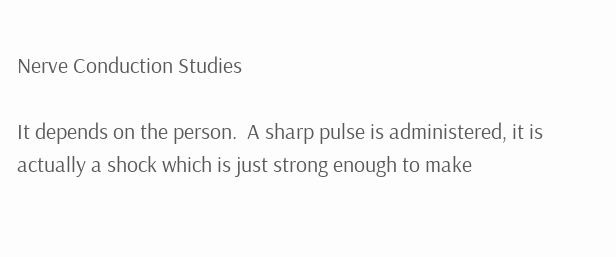Nerve Conduction Studies

It depends on the person.  A sharp pulse is administered, it is actually a shock which is just strong enough to make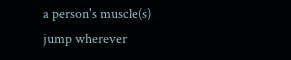a person's muscle(s) jump wherever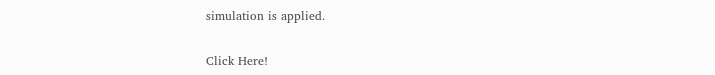simulation is applied.


Click Here!